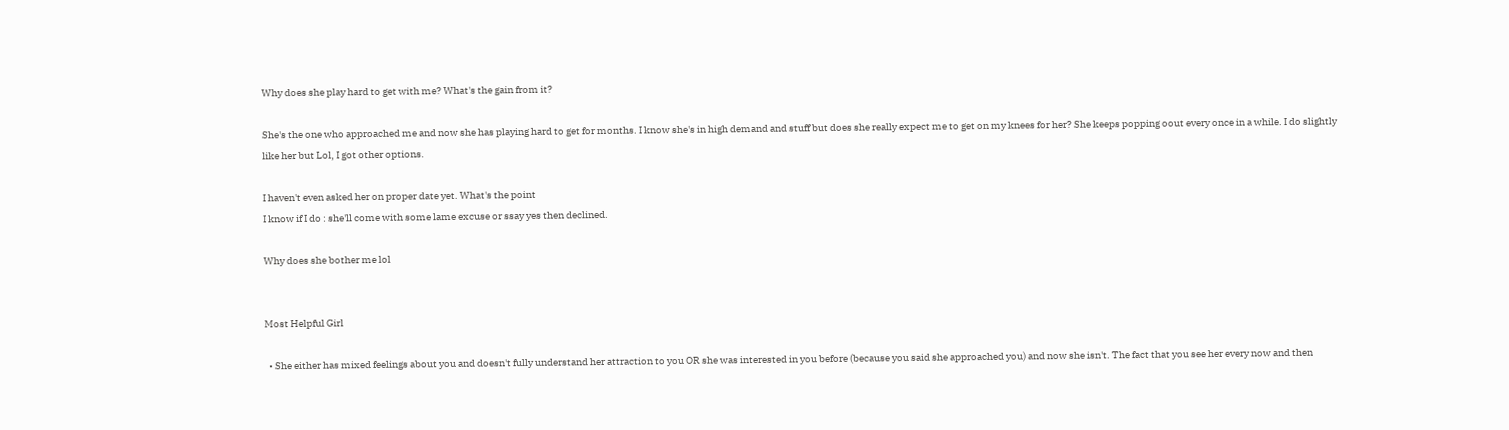Why does she play hard to get with me? What's the gain from it?

She's the one who approached me and now she has playing hard to get for months. I know she's in high demand and stuff but does she really expect me to get on my knees for her? She keeps popping oout every once in a while. I do slightly like her but Lol, I got other options.

I haven't even asked her on proper date yet. What's the point
I know if I do : she'll come with some lame excuse or ssay yes then declined.

Why does she bother me lol


Most Helpful Girl

  • She either has mixed feelings about you and doesn't fully understand her attraction to you OR she was interested in you before (because you said she approached you) and now she isn't. The fact that you see her every now and then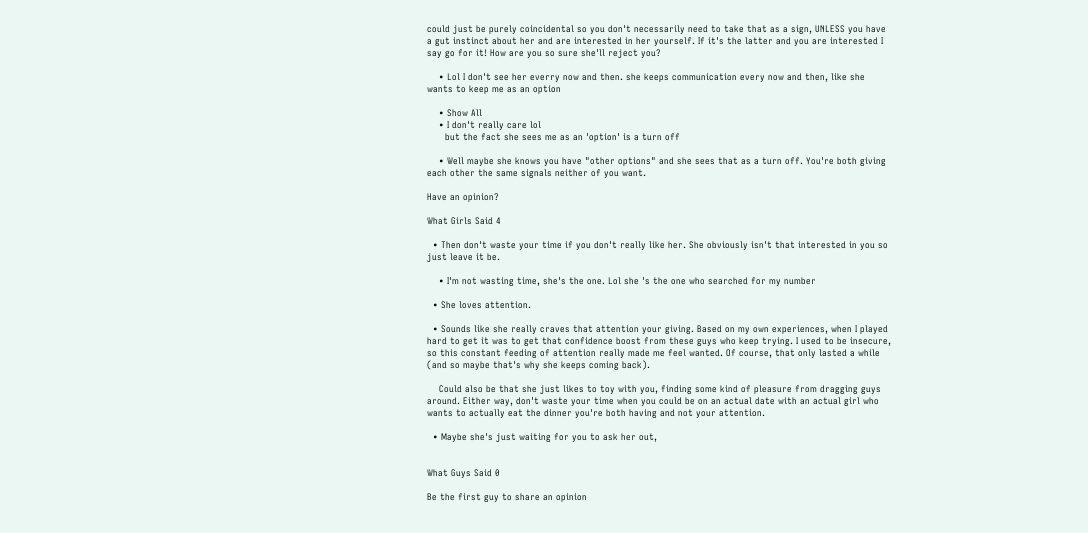could just be purely coincidental so you don't necessarily need to take that as a sign, UNLESS you have a gut instinct about her and are interested in her yourself. If it's the latter and you are interested I say go for it! How are you so sure she'll reject you?

    • Lol I don't see her everry now and then. she keeps communication every now and then, like she wants to keep me as an option

    • Show All
    • I don't really care lol
      but the fact she sees me as an 'option' is a turn off

    • Well maybe she knows you have "other options" and she sees that as a turn off. You're both giving each other the same signals neither of you want.

Have an opinion?

What Girls Said 4

  • Then don't waste your time if you don't really like her. She obviously isn't that interested in you so just leave it be.

    • I'm not wasting time, she's the one. Lol she 's the one who searched for my number

  • She loves attention.

  • Sounds like she really craves that attention your giving. Based on my own experiences, when I played hard to get it was to get that confidence boost from these guys who keep trying. I used to be insecure, so this constant feeding of attention really made me feel wanted. Of course, that only lasted a while (and so maybe that's why she keeps coming back).

    Could also be that she just likes to toy with you, finding some kind of pleasure from dragging guys around. Either way, don't waste your time when you could be on an actual date with an actual girl who wants to actually eat the dinner you're both having and not your attention.

  • Maybe she's just waiting for you to ask her out,


What Guys Said 0

Be the first guy to share an opinion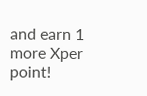and earn 1 more Xper point!